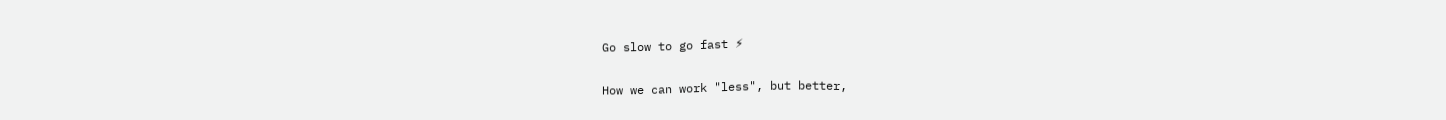Go slow to go fast ⚡

How we can work "less", but better,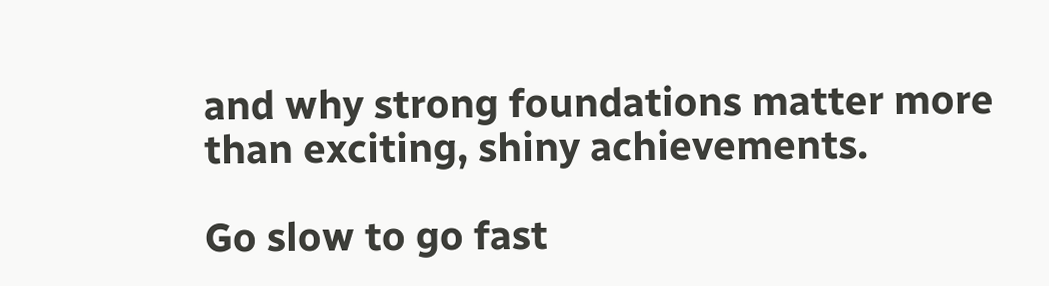and why strong foundations matter more than exciting, shiny achievements.

Go slow to go fast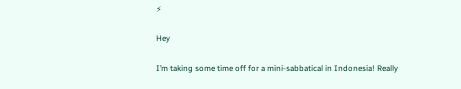⚡

Hey

I’m taking some time off for a mini-sabbatical in Indonesia! Really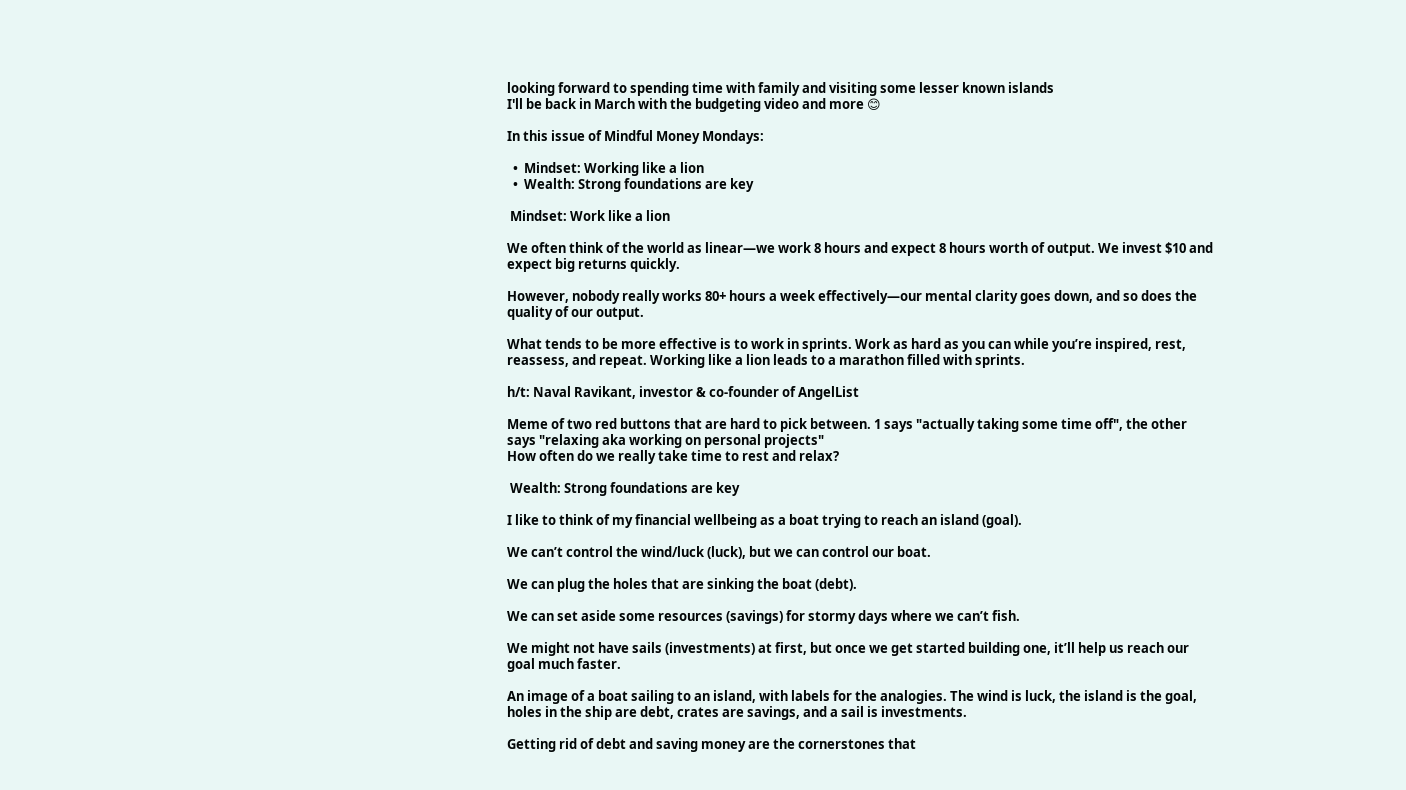looking forward to spending time with family and visiting some lesser known islands
I'll be back in March with the budgeting video and more 😊

In this issue of Mindful Money Mondays:

  •  Mindset: Working like a lion
  •  Wealth: Strong foundations are key

 Mindset: Work like a lion

We often think of the world as linear—we work 8 hours and expect 8 hours worth of output. We invest $10 and expect big returns quickly.

However, nobody really works 80+ hours a week effectively—our mental clarity goes down, and so does the quality of our output.

What tends to be more effective is to work in sprints. Work as hard as you can while you’re inspired, rest, reassess, and repeat. Working like a lion leads to a marathon filled with sprints.

h/t: Naval Ravikant, investor & co-founder of AngelList

Meme of two red buttons that are hard to pick between. 1 says "actually taking some time off", the other says "relaxing aka working on personal projects"
How often do we really take time to rest and relax?

 Wealth: Strong foundations are key

I like to think of my financial wellbeing as a boat trying to reach an island (goal).

We can’t control the wind/luck (luck), but we can control our boat.

We can plug the holes that are sinking the boat (debt).

We can set aside some resources (savings) for stormy days where we can’t fish.

We might not have sails (investments) at first, but once we get started building one, it’ll help us reach our goal much faster.

An image of a boat sailing to an island, with labels for the analogies. The wind is luck, the island is the goal, holes in the ship are debt, crates are savings, and a sail is investments.

Getting rid of debt and saving money are the cornerstones that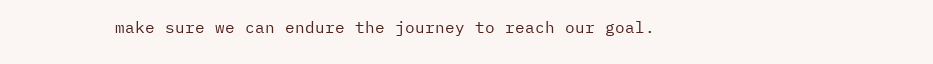make sure we can endure the journey to reach our goal.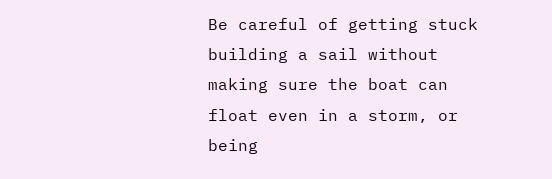Be careful of getting stuck building a sail without making sure the boat can float even in a storm, or being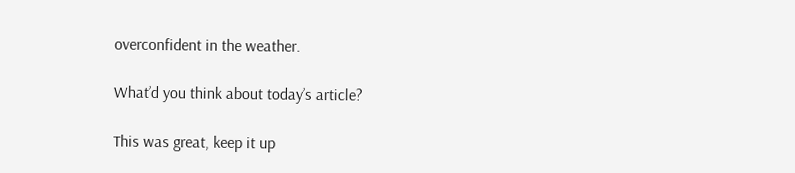overconfident in the weather.

What’d you think about today’s article?

This was great, keep it up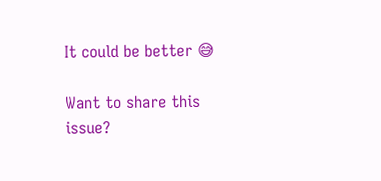It could be better 😅

Want to share this issue?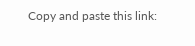Copy and paste this link: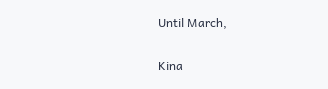Until March,

Kina